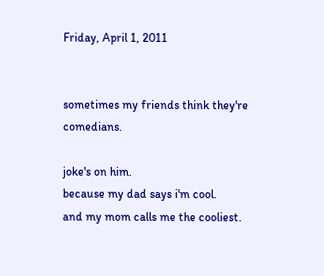Friday, April 1, 2011


sometimes my friends think they're comedians.

joke's on him.
because my dad says i'm cool.
and my mom calls me the cooliest.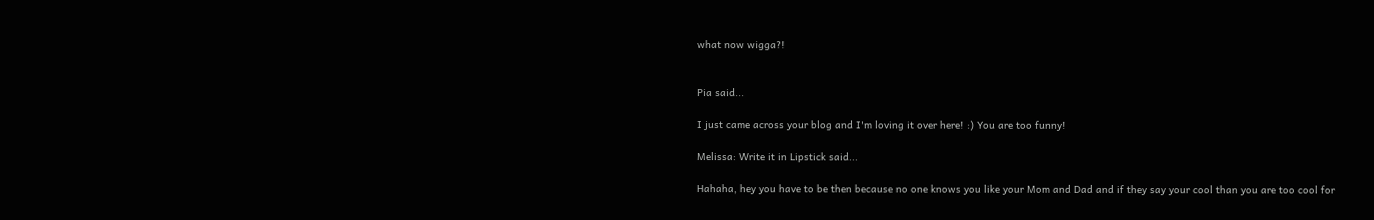what now wigga?!


Pia said...

I just came across your blog and I'm loving it over here! :) You are too funny!

Melissa: Write it in Lipstick said...

Hahaha, hey you have to be then because no one knows you like your Mom and Dad and if they say your cool than you are too cool for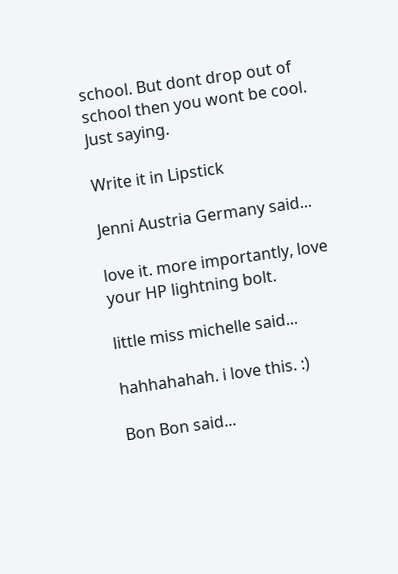school. But dont drop out of school then you wont be cool. Just saying.

Write it in Lipstick

Jenni Austria Germany said...

love it. more importantly, love your HP lightning bolt.

little miss michelle said...

hahhahahah. i love this. :)

Bon Bon said...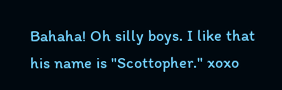Bahaha! Oh silly boys. I like that his name is "Scottopher." xoxo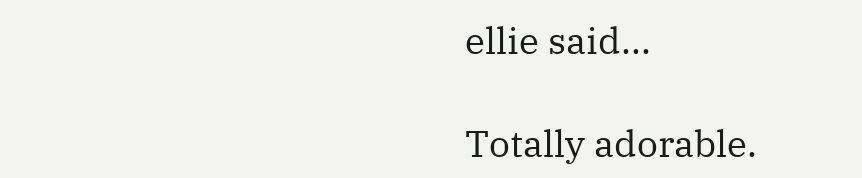ellie said...

Totally adorable.